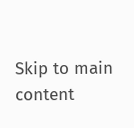Skip to main content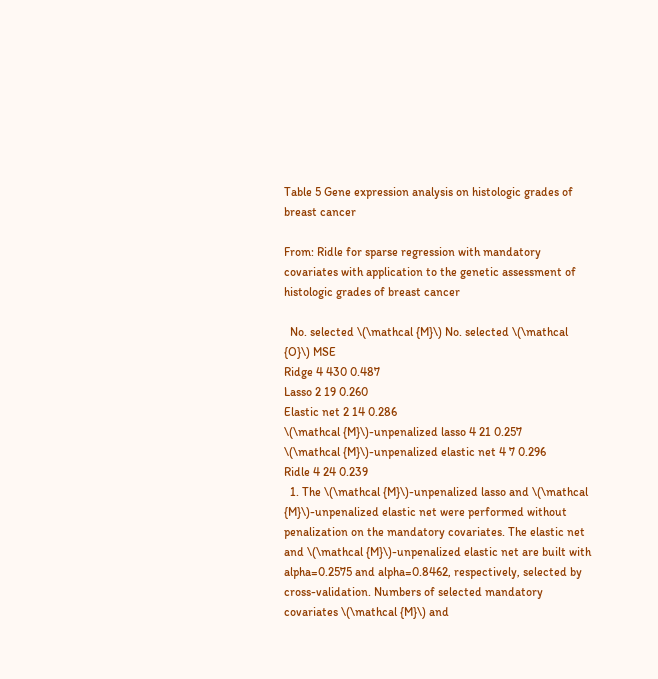Table 5 Gene expression analysis on histologic grades of breast cancer

From: Ridle for sparse regression with mandatory covariates with application to the genetic assessment of histologic grades of breast cancer

  No. selected \(\mathcal {M}\) No. selected \(\mathcal {O}\) MSE
Ridge 4 430 0.487
Lasso 2 19 0.260
Elastic net 2 14 0.286
\(\mathcal {M}\)-unpenalized lasso 4 21 0.257
\(\mathcal {M}\)-unpenalized elastic net 4 7 0.296
Ridle 4 24 0.239
  1. The \(\mathcal {M}\)-unpenalized lasso and \(\mathcal {M}\)-unpenalized elastic net were performed without penalization on the mandatory covariates. The elastic net and \(\mathcal {M}\)-unpenalized elastic net are built with alpha=0.2575 and alpha=0.8462, respectively, selected by cross-validation. Numbers of selected mandatory covariates \(\mathcal {M}\) and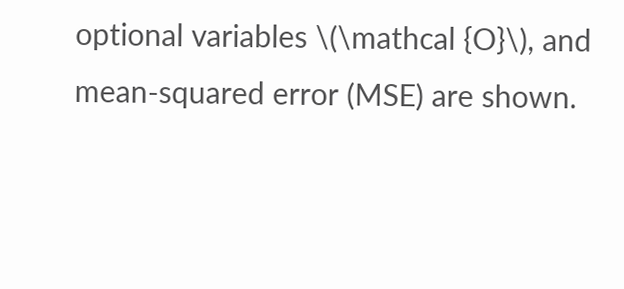optional variables \(\mathcal {O}\), and mean-squared error (MSE) are shown.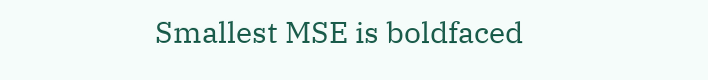Smallest MSE is boldfaced